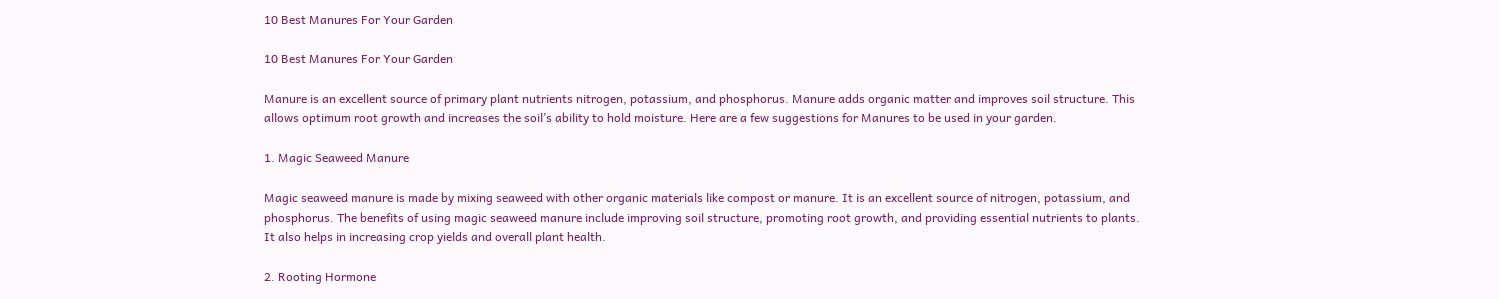10 Best Manures For Your Garden

10 Best Manures For Your Garden

Manure is an excellent source of primary plant nutrients nitrogen, potassium, and phosphorus. Manure adds organic matter and improves soil structure. This allows optimum root growth and increases the soil’s ability to hold moisture. Here are a few suggestions for Manures to be used in your garden.

1. Magic Seaweed Manure

Magic seaweed manure is made by mixing seaweed with other organic materials like compost or manure. It is an excellent source of nitrogen, potassium, and phosphorus. The benefits of using magic seaweed manure include improving soil structure, promoting root growth, and providing essential nutrients to plants. It also helps in increasing crop yields and overall plant health.

2. Rooting Hormone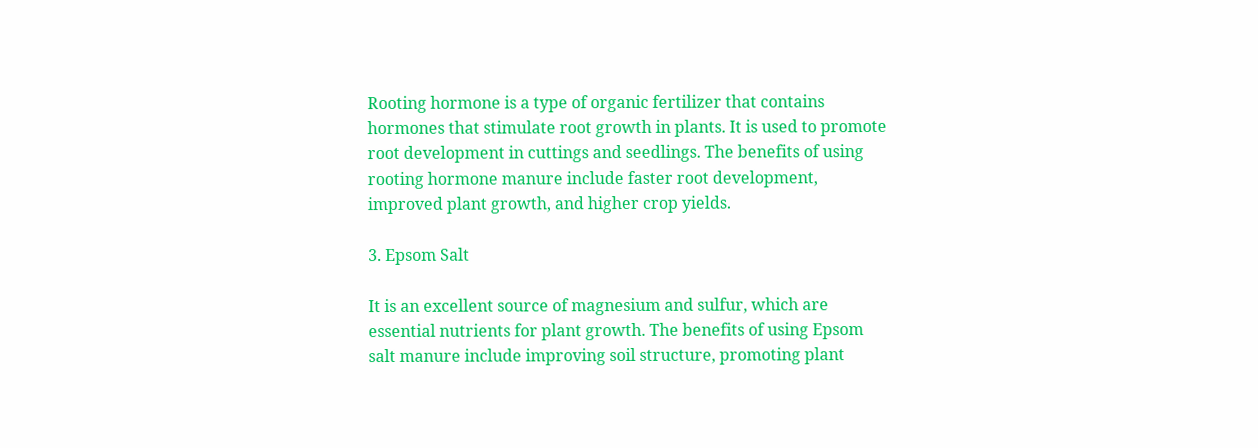Rooting hormone is a type of organic fertilizer that contains hormones that stimulate root growth in plants. It is used to promote root development in cuttings and seedlings. The benefits of using rooting hormone manure include faster root development, improved plant growth, and higher crop yields.

3. Epsom Salt

It is an excellent source of magnesium and sulfur, which are essential nutrients for plant growth. The benefits of using Epsom salt manure include improving soil structure, promoting plant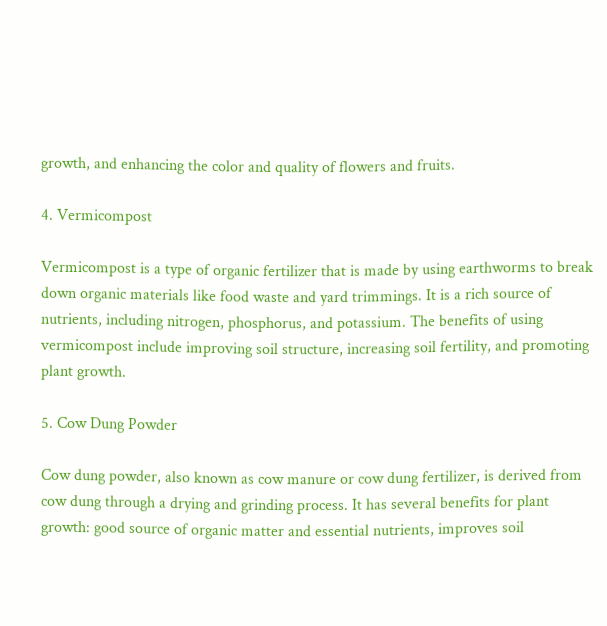growth, and enhancing the color and quality of flowers and fruits.

4. Vermicompost

Vermicompost is a type of organic fertilizer that is made by using earthworms to break down organic materials like food waste and yard trimmings. It is a rich source of nutrients, including nitrogen, phosphorus, and potassium. The benefits of using vermicompost include improving soil structure, increasing soil fertility, and promoting plant growth.

5. Cow Dung Powder

Cow dung powder, also known as cow manure or cow dung fertilizer, is derived from cow dung through a drying and grinding process. It has several benefits for plant growth: good source of organic matter and essential nutrients, improves soil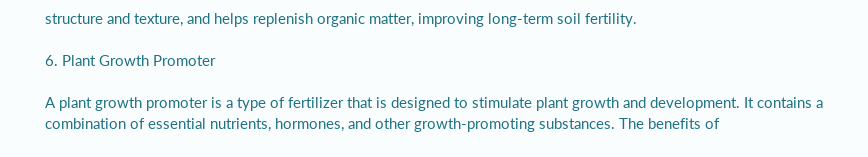structure and texture, and helps replenish organic matter, improving long-term soil fertility.

6. Plant Growth Promoter

A plant growth promoter is a type of fertilizer that is designed to stimulate plant growth and development. It contains a combination of essential nutrients, hormones, and other growth-promoting substances. The benefits of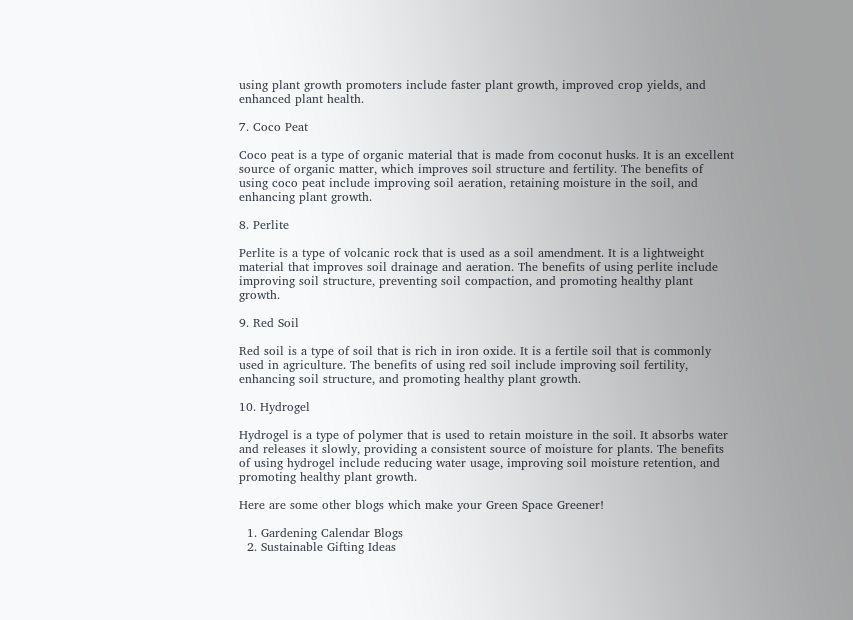using plant growth promoters include faster plant growth, improved crop yields, and enhanced plant health.

7. Coco Peat

Coco peat is a type of organic material that is made from coconut husks. It is an excellent source of organic matter, which improves soil structure and fertility. The benefits of using coco peat include improving soil aeration, retaining moisture in the soil, and enhancing plant growth.

8. Perlite

Perlite is a type of volcanic rock that is used as a soil amendment. It is a lightweight material that improves soil drainage and aeration. The benefits of using perlite include improving soil structure, preventing soil compaction, and promoting healthy plant growth.

9. Red Soil

Red soil is a type of soil that is rich in iron oxide. It is a fertile soil that is commonly used in agriculture. The benefits of using red soil include improving soil fertility, enhancing soil structure, and promoting healthy plant growth.

10. Hydrogel

Hydrogel is a type of polymer that is used to retain moisture in the soil. It absorbs water and releases it slowly, providing a consistent source of moisture for plants. The benefits of using hydrogel include reducing water usage, improving soil moisture retention, and promoting healthy plant growth.

Here are some other blogs which make your Green Space Greener!

  1. Gardening Calendar Blogs
  2. Sustainable Gifting Ideas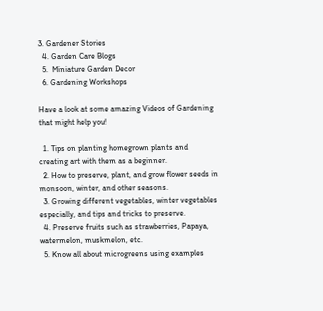3. Gardener Stories
  4. Garden Care Blogs
  5.  Miniature Garden Decor
  6. Gardening Workshops

Have a look at some amazing Videos of Gardening that might help you!

  1. Tips on planting homegrown plants and creating art with them as a beginner.
  2. How to preserve, plant, and grow flower seeds in monsoon, winter, and other seasons.
  3. Growing different vegetables, winter vegetables especially, and tips and tricks to preserve.
  4. Preserve fruits such as strawberries, Papaya, watermelon, muskmelon, etc.
  5. Know all about microgreens using examples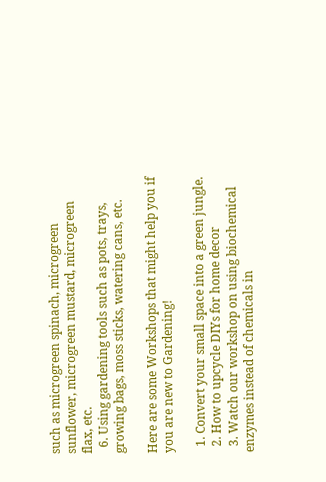such as microgreen spinach, microgreen sunflower, microgreen mustard, microgreen flax, etc.
  6. Using gardening tools such as pots, trays, growing bags, moss sticks, watering cans, etc.

Here are some Workshops that might help you if you are new to Gardening!

  1. Convert your small space into a green jungle.
  2. How to upcycle DIYs for home decor
  3. Watch our workshop on using biochemical enzymes instead of chemicals in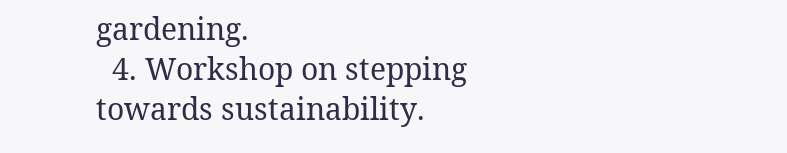gardening.
  4. Workshop on stepping towards sustainability.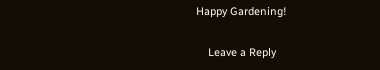Happy Gardening!

    Leave a Reply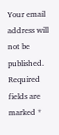Your email address will not be published. Required fields are marked *